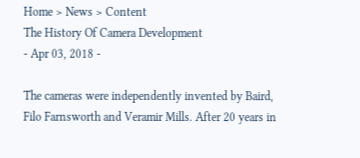Home > News > Content
The History Of Camera Development
- Apr 03, 2018 -

The cameras were independently invented by Baird, Filo Farnsworth and Veramir Mills. After 20 years in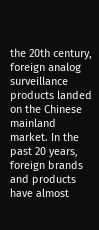the 20th century, foreign analog surveillance products landed on the Chinese mainland market. In the past 20 years, foreign brands and products have almost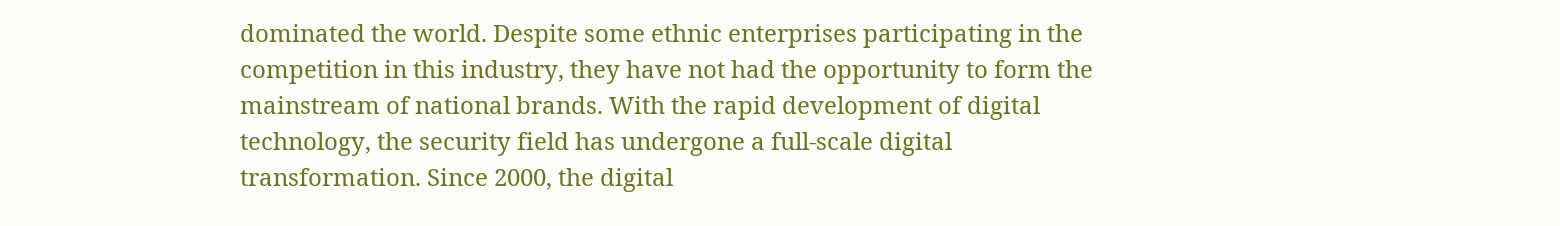dominated the world. Despite some ethnic enterprises participating in the competition in this industry, they have not had the opportunity to form the mainstream of national brands. With the rapid development of digital technology, the security field has undergone a full-scale digital transformation. Since 2000, the digital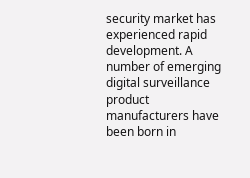security market has experienced rapid development. A number of emerging digital surveillance product manufacturers have been born in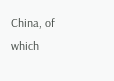China, of which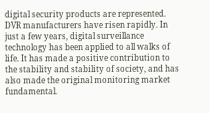digital security products are represented. DVR manufacturers have risen rapidly. In just a few years, digital surveillance technology has been applied to all walks of life. It has made a positive contribution to the stability and stability of society, and has also made the original monitoring market fundamental.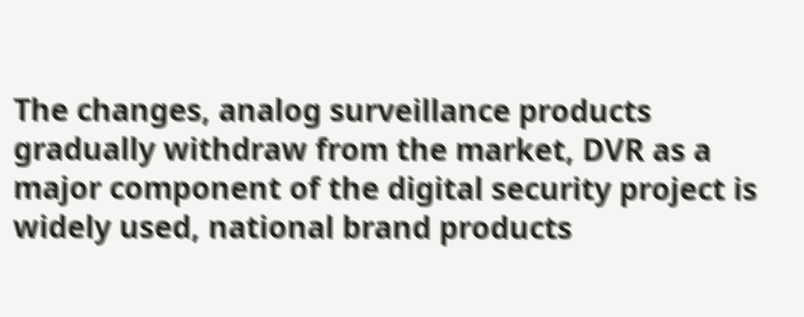The changes, analog surveillance products gradually withdraw from the market, DVR as a major component of the digital security project is widely used, national brand products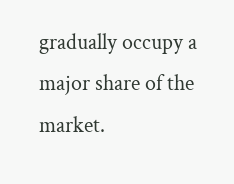gradually occupy a major share of the market.